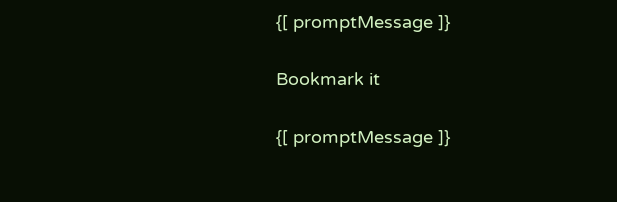{[ promptMessage ]}

Bookmark it

{[ promptMessage ]}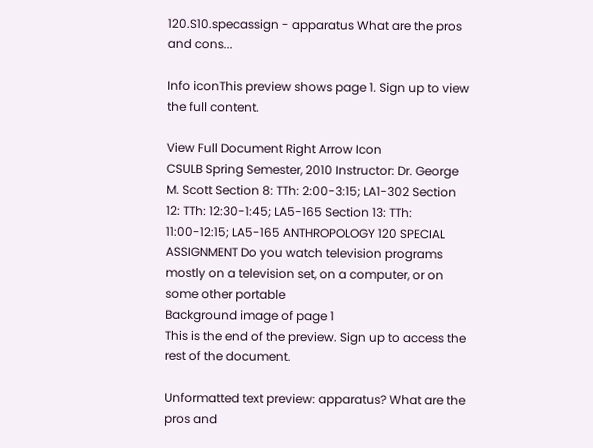120.S10.specassign - apparatus What are the pros and cons...

Info iconThis preview shows page 1. Sign up to view the full content.

View Full Document Right Arrow Icon
CSULB Spring Semester, 2010 Instructor: Dr. George M. Scott Section 8: TTh: 2:00-3:15; LA1-302 Section 12: TTh: 12:30-1:45; LA5-165 Section 13: TTh: 11:00-12:15; LA5-165 ANTHROPOLOGY 120 SPECIAL ASSIGNMENT Do you watch television programs mostly on a television set, on a computer, or on some other portable
Background image of page 1
This is the end of the preview. Sign up to access the rest of the document.

Unformatted text preview: apparatus? What are the pros and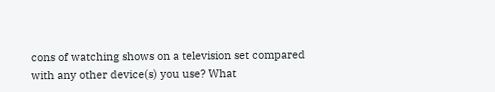cons of watching shows on a television set compared with any other device(s) you use? What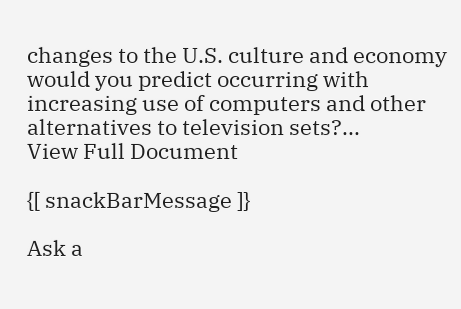changes to the U.S. culture and economy would you predict occurring with increasing use of computers and other alternatives to television sets?...
View Full Document

{[ snackBarMessage ]}

Ask a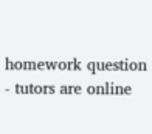homework question - tutors are online